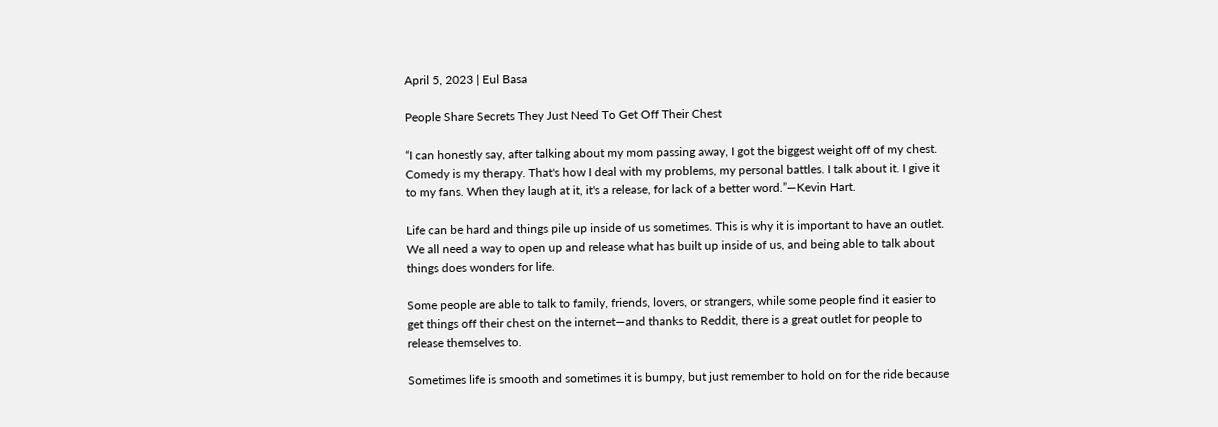April 5, 2023 | Eul Basa

People Share Secrets They Just Need To Get Off Their Chest

“I can honestly say, after talking about my mom passing away, I got the biggest weight off of my chest. Comedy is my therapy. That's how I deal with my problems, my personal battles. I talk about it. I give it to my fans. When they laugh at it, it's a release, for lack of a better word.”—Kevin Hart.

Life can be hard and things pile up inside of us sometimes. This is why it is important to have an outlet. We all need a way to open up and release what has built up inside of us, and being able to talk about things does wonders for life.

Some people are able to talk to family, friends, lovers, or strangers, while some people find it easier to get things off their chest on the internet—and thanks to Reddit, there is a great outlet for people to release themselves to.

Sometimes life is smooth and sometimes it is bumpy, but just remember to hold on for the ride because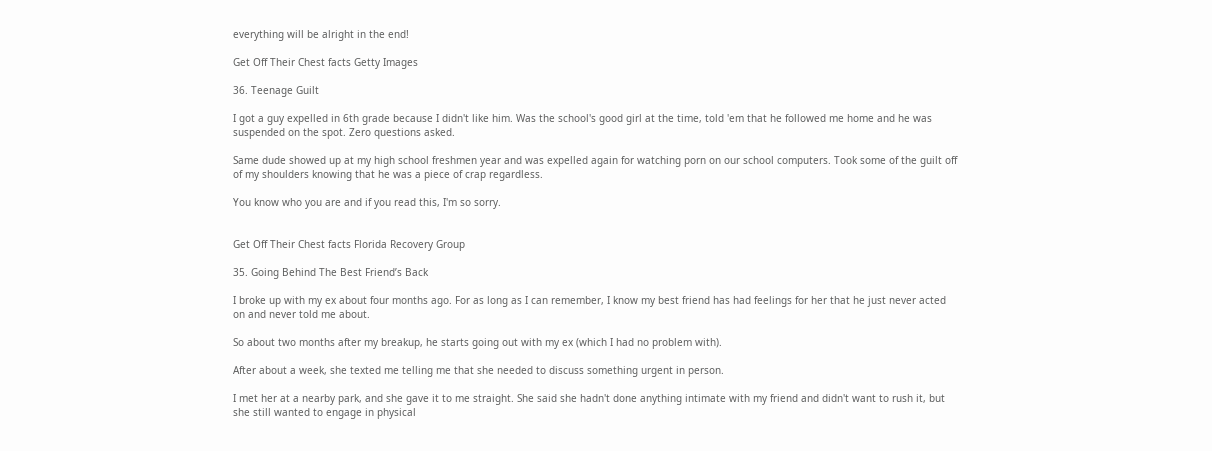everything will be alright in the end!

Get Off Their Chest facts Getty Images

36. Teenage Guilt

I got a guy expelled in 6th grade because I didn't like him. Was the school's good girl at the time, told 'em that he followed me home and he was suspended on the spot. Zero questions asked.

Same dude showed up at my high school freshmen year and was expelled again for watching porn on our school computers. Took some of the guilt off of my shoulders knowing that he was a piece of crap regardless.

You know who you are and if you read this, I'm so sorry.


Get Off Their Chest facts Florida Recovery Group

35. Going Behind The Best Friend’s Back

I broke up with my ex about four months ago. For as long as I can remember, I know my best friend has had feelings for her that he just never acted on and never told me about.

So about two months after my breakup, he starts going out with my ex (which I had no problem with).

After about a week, she texted me telling me that she needed to discuss something urgent in person.

I met her at a nearby park, and she gave it to me straight. She said she hadn't done anything intimate with my friend and didn't want to rush it, but she still wanted to engage in physical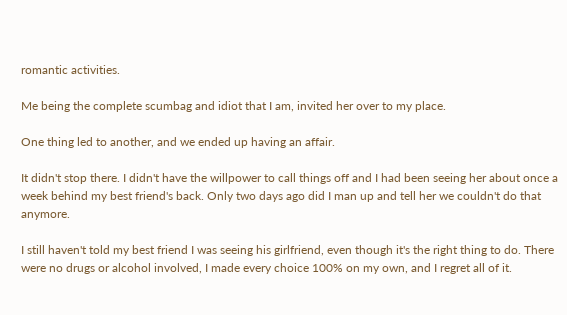romantic activities.

Me being the complete scumbag and idiot that I am, invited her over to my place.

One thing led to another, and we ended up having an affair.

It didn't stop there. I didn't have the willpower to call things off and I had been seeing her about once a week behind my best friend's back. Only two days ago did I man up and tell her we couldn't do that anymore.

I still haven't told my best friend I was seeing his girlfriend, even though it's the right thing to do. There were no drugs or alcohol involved, I made every choice 100% on my own, and I regret all of it.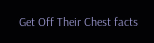Get Off Their Chest facts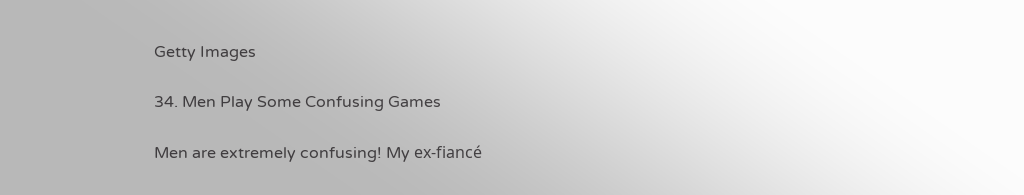Getty Images

34. Men Play Some Confusing Games

Men are extremely confusing! My ex-fiancé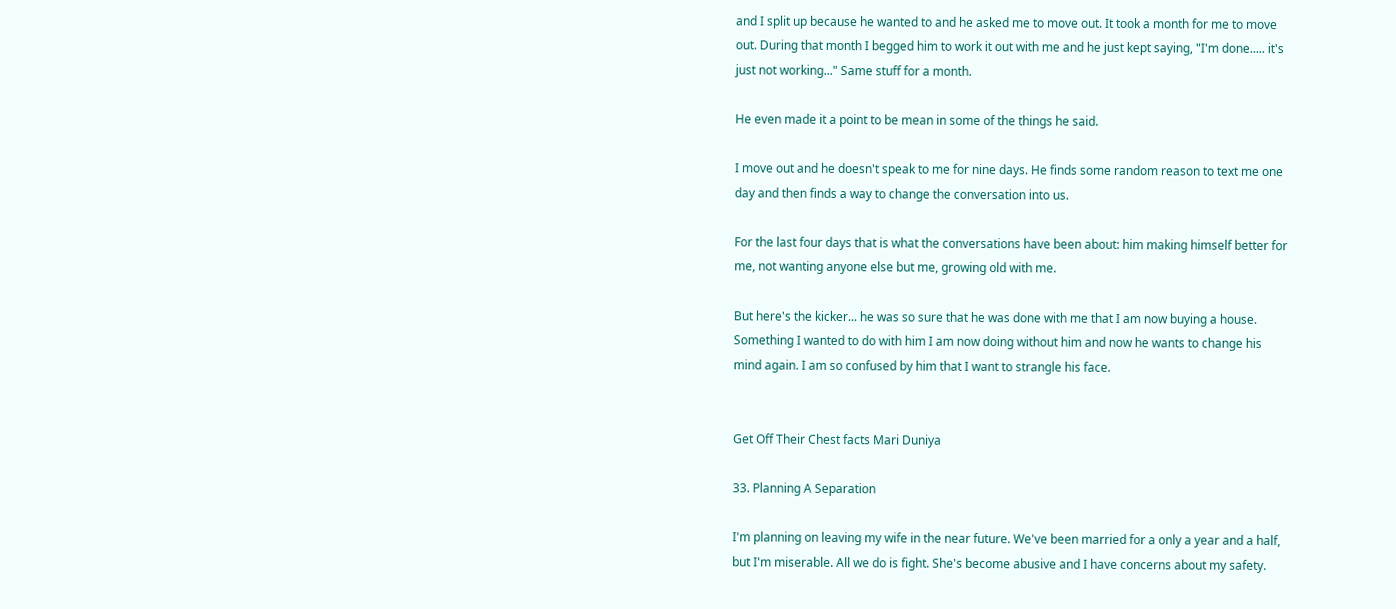and I split up because he wanted to and he asked me to move out. It took a month for me to move out. During that month I begged him to work it out with me and he just kept saying, "I'm done..... it's just not working..." Same stuff for a month.

He even made it a point to be mean in some of the things he said.

I move out and he doesn't speak to me for nine days. He finds some random reason to text me one day and then finds a way to change the conversation into us.

For the last four days that is what the conversations have been about: him making himself better for me, not wanting anyone else but me, growing old with me.

But here's the kicker... he was so sure that he was done with me that I am now buying a house. Something I wanted to do with him I am now doing without him and now he wants to change his mind again. I am so confused by him that I want to strangle his face.


Get Off Their Chest facts Mari Duniya

33. Planning A Separation

I'm planning on leaving my wife in the near future. We've been married for a only a year and a half, but I'm miserable. All we do is fight. She's become abusive and I have concerns about my safety.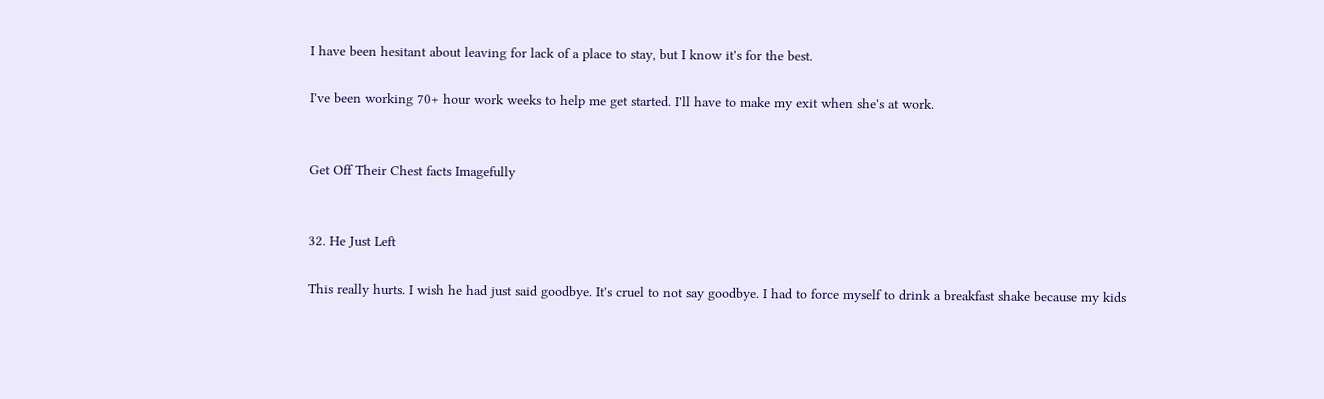I have been hesitant about leaving for lack of a place to stay, but I know it's for the best.

I've been working 70+ hour work weeks to help me get started. I'll have to make my exit when she's at work.


Get Off Their Chest facts Imagefully


32. He Just Left

This really hurts. I wish he had just said goodbye. It's cruel to not say goodbye. I had to force myself to drink a breakfast shake because my kids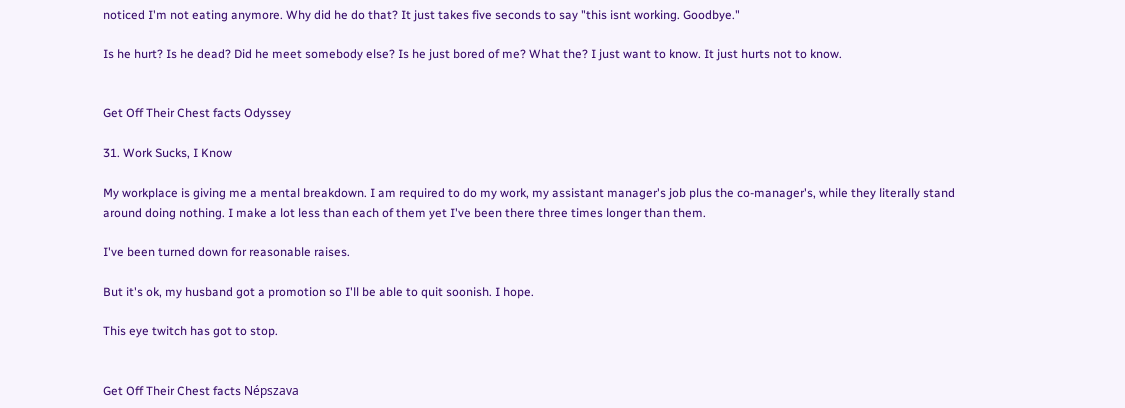noticed I'm not eating anymore. Why did he do that? It just takes five seconds to say "this isnt working. Goodbye."

Is he hurt? Is he dead? Did he meet somebody else? Is he just bored of me? What the? I just want to know. It just hurts not to know.


Get Off Their Chest facts Odyssey

31. Work Sucks, I Know

My workplace is giving me a mental breakdown. I am required to do my work, my assistant manager's job plus the co-manager's, while they literally stand around doing nothing. I make a lot less than each of them yet I've been there three times longer than them.

I've been turned down for reasonable raises.

But it's ok, my husband got a promotion so I'll be able to quit soonish. I hope.

This eye twitch has got to stop.


Get Off Their Chest facts Népszava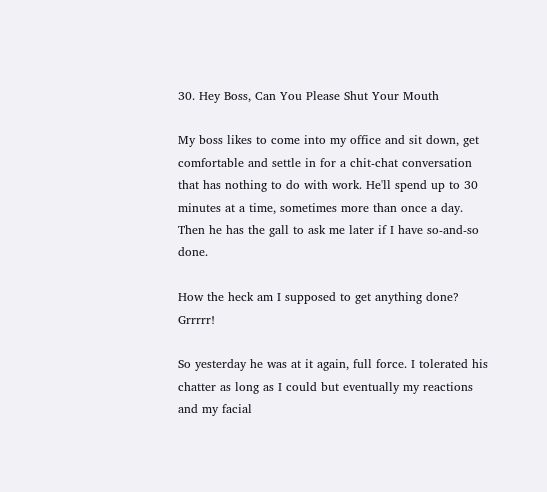30. Hey Boss, Can You Please Shut Your Mouth

My boss likes to come into my office and sit down, get comfortable and settle in for a chit-chat conversation that has nothing to do with work. He'll spend up to 30 minutes at a time, sometimes more than once a day. Then he has the gall to ask me later if I have so-and-so done.

How the heck am I supposed to get anything done? Grrrrr!

So yesterday he was at it again, full force. I tolerated his chatter as long as I could but eventually my reactions and my facial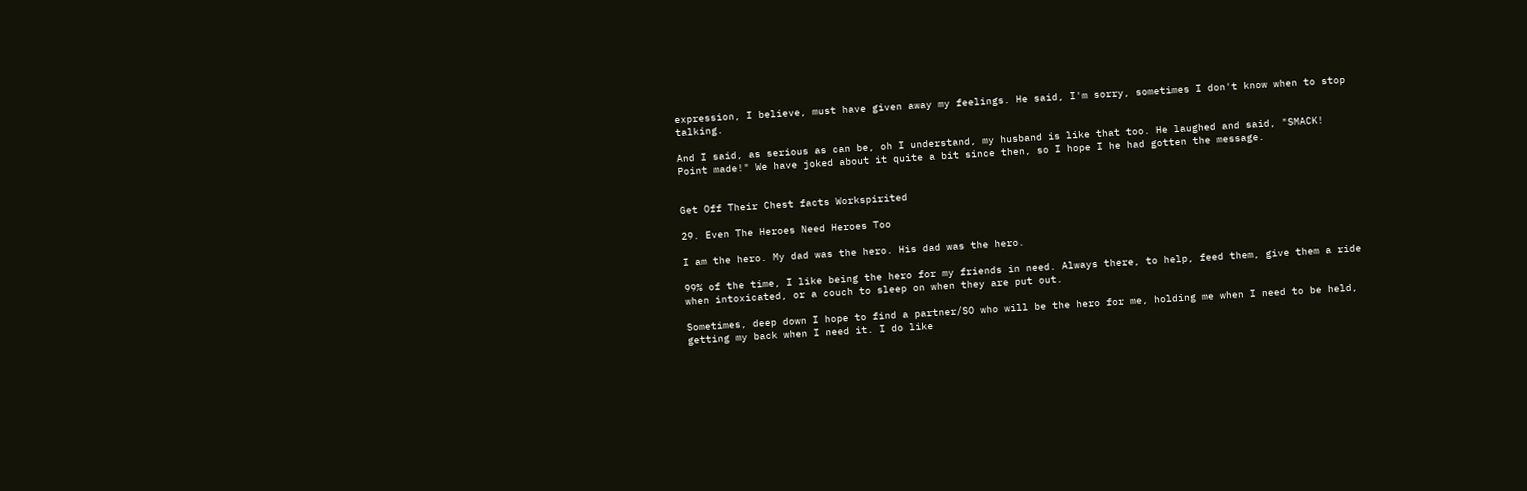expression, I believe, must have given away my feelings. He said, I'm sorry, sometimes I don't know when to stop talking.

And I said, as serious as can be, oh I understand, my husband is like that too. He laughed and said, "SMACK! Point made!" We have joked about it quite a bit since then, so I hope I he had gotten the message.


Get Off Their Chest facts Workspirited

29. Even The Heroes Need Heroes Too

I am the hero. My dad was the hero. His dad was the hero.

99% of the time, I like being the hero for my friends in need. Always there, to help, feed them, give them a ride when intoxicated, or a couch to sleep on when they are put out.

Sometimes, deep down I hope to find a partner/SO who will be the hero for me, holding me when I need to be held, getting my back when I need it. I do like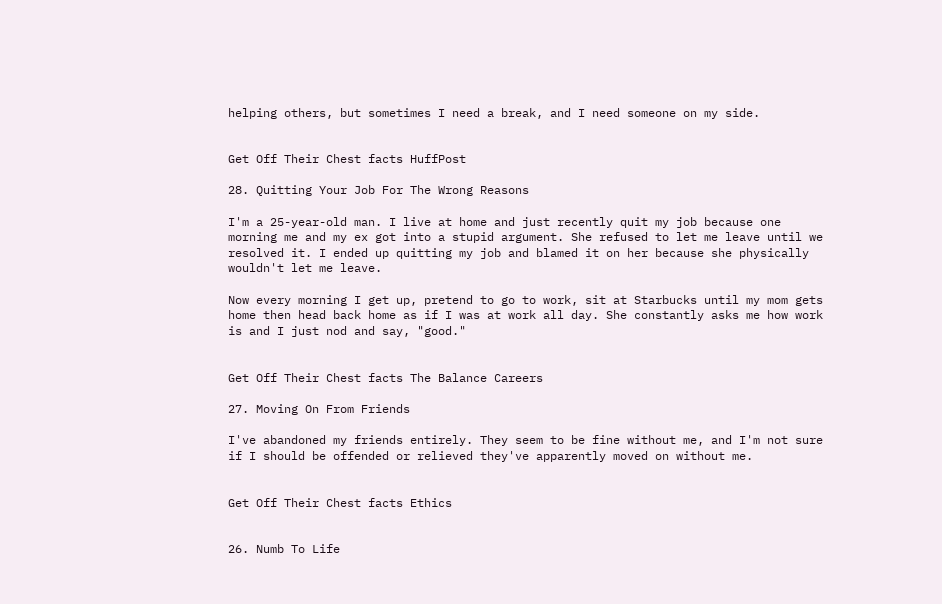helping others, but sometimes I need a break, and I need someone on my side.


Get Off Their Chest facts HuffPost

28. Quitting Your Job For The Wrong Reasons

I'm a 25-year-old man. I live at home and just recently quit my job because one morning me and my ex got into a stupid argument. She refused to let me leave until we resolved it. I ended up quitting my job and blamed it on her because she physically wouldn't let me leave.

Now every morning I get up, pretend to go to work, sit at Starbucks until my mom gets home then head back home as if I was at work all day. She constantly asks me how work is and I just nod and say, "good."


Get Off Their Chest facts The Balance Careers

27. Moving On From Friends

I've abandoned my friends entirely. They seem to be fine without me, and I'm not sure if I should be offended or relieved they've apparently moved on without me.


Get Off Their Chest facts Ethics


26. Numb To Life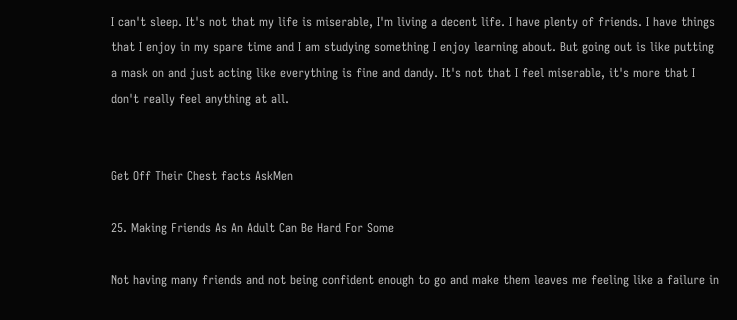I can't sleep. It's not that my life is miserable, I'm living a decent life. I have plenty of friends. I have things that I enjoy in my spare time and I am studying something I enjoy learning about. But going out is like putting a mask on and just acting like everything is fine and dandy. It's not that I feel miserable, it's more that I don't really feel anything at all.


Get Off Their Chest facts AskMen

25. Making Friends As An Adult Can Be Hard For Some

Not having many friends and not being confident enough to go and make them leaves me feeling like a failure in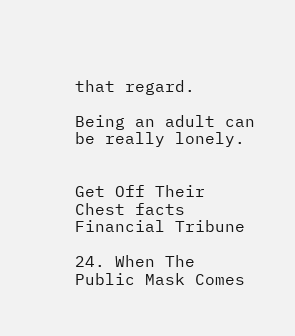that regard.

Being an adult can be really lonely.


Get Off Their Chest facts Financial Tribune

24. When The Public Mask Comes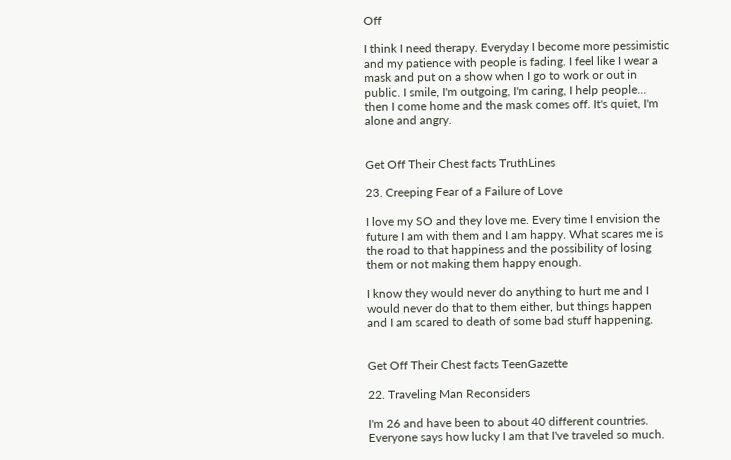Off

I think I need therapy. Everyday I become more pessimistic and my patience with people is fading. I feel like I wear a mask and put on a show when I go to work or out in public. I smile, I'm outgoing, I'm caring, I help people... then I come home and the mask comes off. It's quiet, I'm alone and angry.


Get Off Their Chest facts TruthLines

23. Creeping Fear of a Failure of Love

I love my SO and they love me. Every time I envision the future I am with them and I am happy. What scares me is the road to that happiness and the possibility of losing them or not making them happy enough.

I know they would never do anything to hurt me and I would never do that to them either, but things happen and I am scared to death of some bad stuff happening.


Get Off Their Chest facts TeenGazette

22. Traveling Man Reconsiders

I'm 26 and have been to about 40 different countries. Everyone says how lucky I am that I've traveled so much.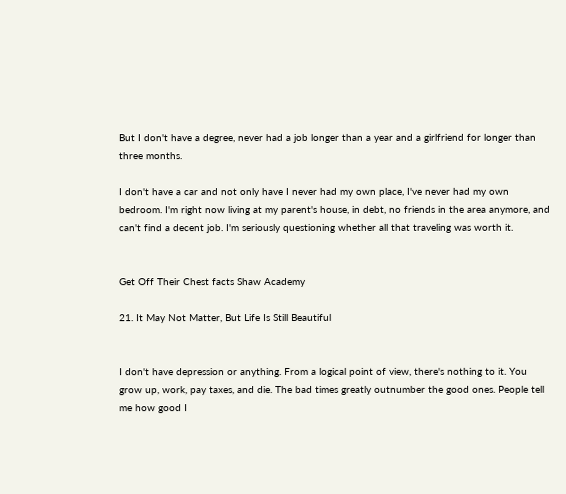But I don't have a degree, never had a job longer than a year and a girlfriend for longer than three months.

I don't have a car and not only have I never had my own place, I've never had my own bedroom. I'm right now living at my parent's house, in debt, no friends in the area anymore, and can't find a decent job. I'm seriously questioning whether all that traveling was worth it.


Get Off Their Chest facts Shaw Academy

21. It May Not Matter, But Life Is Still Beautiful


I don't have depression or anything. From a logical point of view, there's nothing to it. You grow up, work, pay taxes, and die. The bad times greatly outnumber the good ones. People tell me how good I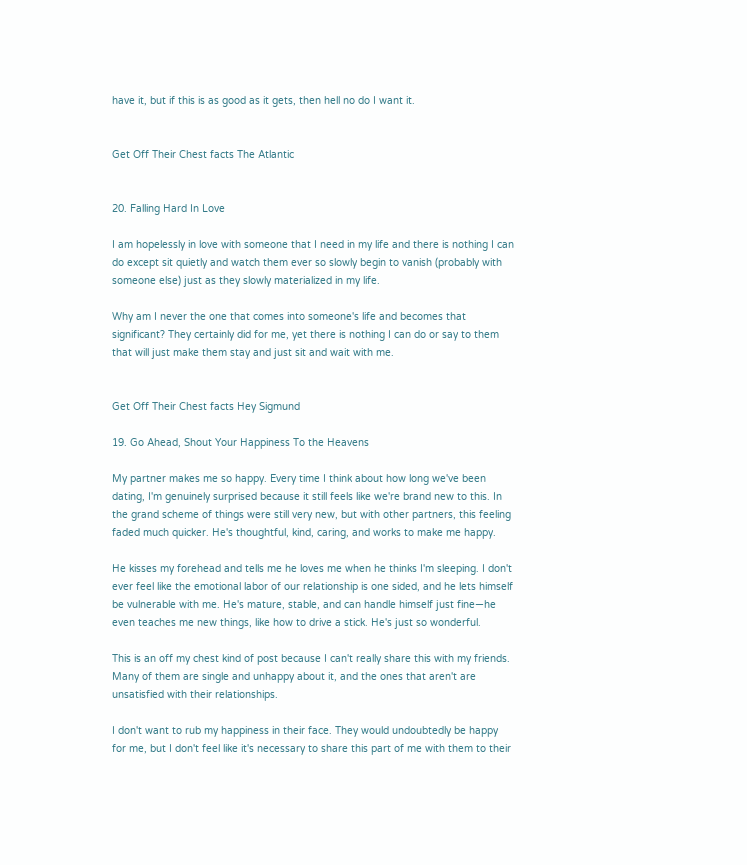have it, but if this is as good as it gets, then hell no do I want it.


Get Off Their Chest facts The Atlantic


20. Falling Hard In Love

I am hopelessly in love with someone that I need in my life and there is nothing I can do except sit quietly and watch them ever so slowly begin to vanish (probably with someone else) just as they slowly materialized in my life.

Why am I never the one that comes into someone's life and becomes that significant? They certainly did for me, yet there is nothing I can do or say to them that will just make them stay and just sit and wait with me.


Get Off Their Chest facts Hey Sigmund

19. Go Ahead, Shout Your Happiness To the Heavens

My partner makes me so happy. Every time I think about how long we've been dating, I'm genuinely surprised because it still feels like we're brand new to this. In the grand scheme of things were still very new, but with other partners, this feeling faded much quicker. He's thoughtful, kind, caring, and works to make me happy.

He kisses my forehead and tells me he loves me when he thinks I'm sleeping. I don't ever feel like the emotional labor of our relationship is one sided, and he lets himself be vulnerable with me. He's mature, stable, and can handle himself just fine—he even teaches me new things, like how to drive a stick. He's just so wonderful.

This is an off my chest kind of post because I can't really share this with my friends. Many of them are single and unhappy about it, and the ones that aren't are unsatisfied with their relationships.

I don't want to rub my happiness in their face. They would undoubtedly be happy for me, but I don't feel like it's necessary to share this part of me with them to their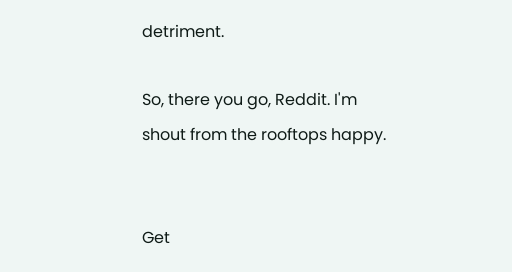detriment.

So, there you go, Reddit. I'm shout from the rooftops happy.


Get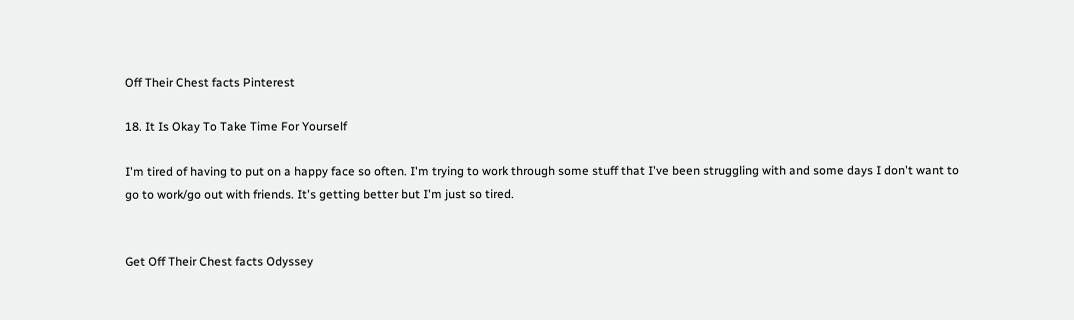Off Their Chest facts Pinterest

18. It Is Okay To Take Time For Yourself

I'm tired of having to put on a happy face so often. I'm trying to work through some stuff that I've been struggling with and some days I don't want to go to work/go out with friends. It's getting better but I'm just so tired.


Get Off Their Chest facts Odyssey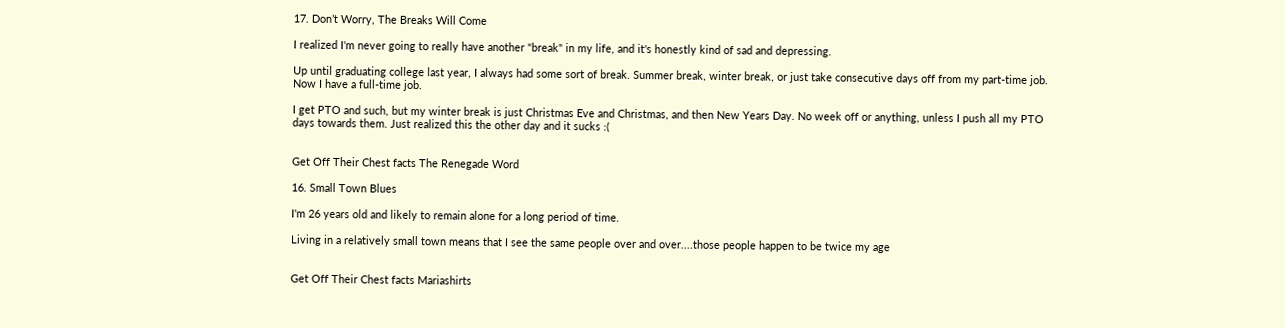17. Don’t Worry, The Breaks Will Come

I realized I'm never going to really have another "break" in my life, and it's honestly kind of sad and depressing.

Up until graduating college last year, I always had some sort of break. Summer break, winter break, or just take consecutive days off from my part-time job. Now I have a full-time job.

I get PTO and such, but my winter break is just Christmas Eve and Christmas, and then New Years Day. No week off or anything, unless I push all my PTO days towards them. Just realized this the other day and it sucks :(


Get Off Their Chest facts The Renegade Word

16. Small Town Blues

I'm 26 years old and likely to remain alone for a long period of time.

Living in a relatively small town means that I see the same people over and over....those people happen to be twice my age


Get Off Their Chest facts Mariashirts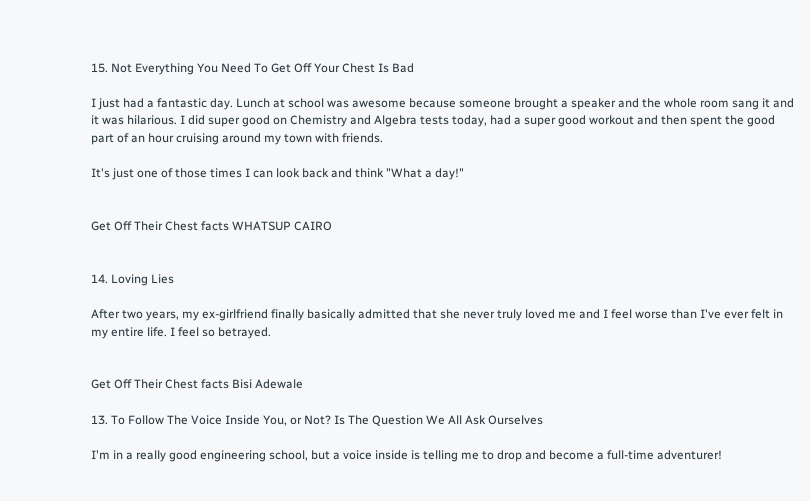15. Not Everything You Need To Get Off Your Chest Is Bad

I just had a fantastic day. Lunch at school was awesome because someone brought a speaker and the whole room sang it and it was hilarious. I did super good on Chemistry and Algebra tests today, had a super good workout and then spent the good part of an hour cruising around my town with friends.

It's just one of those times I can look back and think "What a day!"


Get Off Their Chest facts WHATSUP CAIRO


14. Loving Lies

After two years, my ex-girlfriend finally basically admitted that she never truly loved me and I feel worse than I've ever felt in my entire life. I feel so betrayed.


Get Off Their Chest facts Bisi Adewale

13. To Follow The Voice Inside You, or Not? Is The Question We All Ask Ourselves

I'm in a really good engineering school, but a voice inside is telling me to drop and become a full-time adventurer!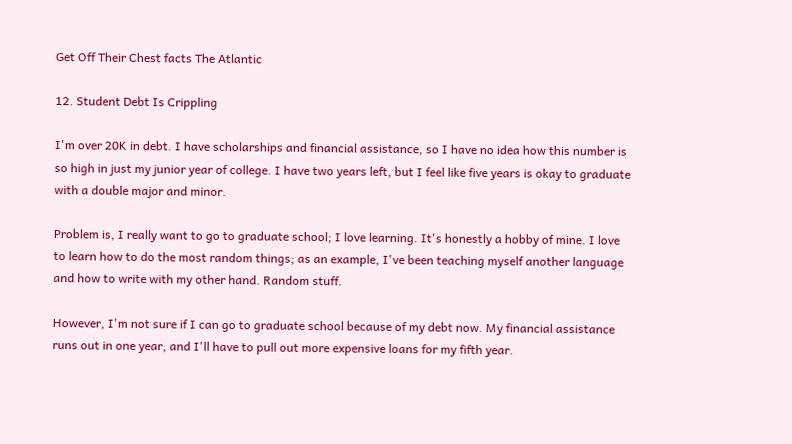Get Off Their Chest facts The Atlantic

12. Student Debt Is Crippling

I'm over 20K in debt. I have scholarships and financial assistance, so I have no idea how this number is so high in just my junior year of college. I have two years left, but I feel like five years is okay to graduate with a double major and minor.

Problem is, I really want to go to graduate school; I love learning. It's honestly a hobby of mine. I love to learn how to do the most random things; as an example, I've been teaching myself another language and how to write with my other hand. Random stuff.

However, I'm not sure if I can go to graduate school because of my debt now. My financial assistance runs out in one year, and I'll have to pull out more expensive loans for my fifth year.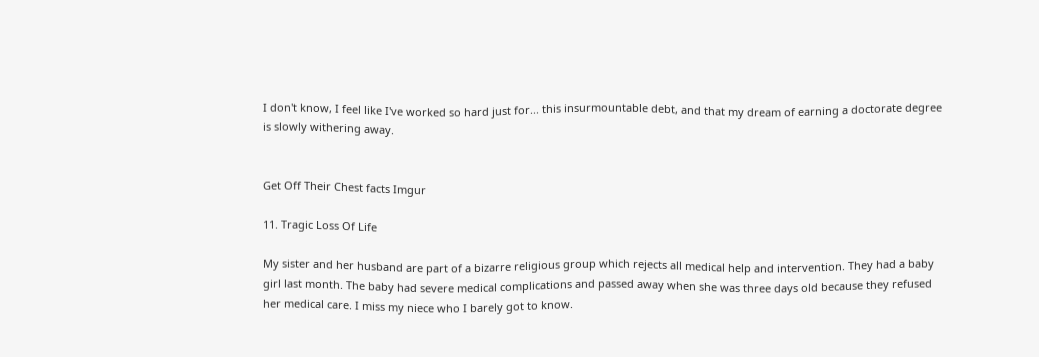I don't know, I feel like I've worked so hard just for... this insurmountable debt, and that my dream of earning a doctorate degree is slowly withering away.


Get Off Their Chest facts Imgur

11. Tragic Loss Of Life

My sister and her husband are part of a bizarre religious group which rejects all medical help and intervention. They had a baby girl last month. The baby had severe medical complications and passed away when she was three days old because they refused her medical care. I miss my niece who I barely got to know.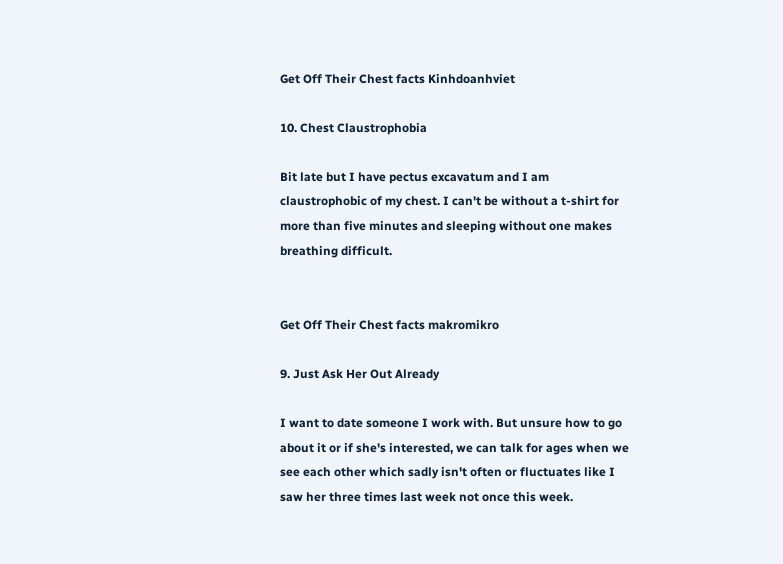Get Off Their Chest facts Kinhdoanhviet

10. Chest Claustrophobia

Bit late but I have pectus excavatum and I am claustrophobic of my chest. I can't be without a t-shirt for more than five minutes and sleeping without one makes breathing difficult.


Get Off Their Chest facts makromikro

9. Just Ask Her Out Already

I want to date someone I work with. But unsure how to go about it or if she's interested, we can talk for ages when we see each other which sadly isn't often or fluctuates like I saw her three times last week not once this week.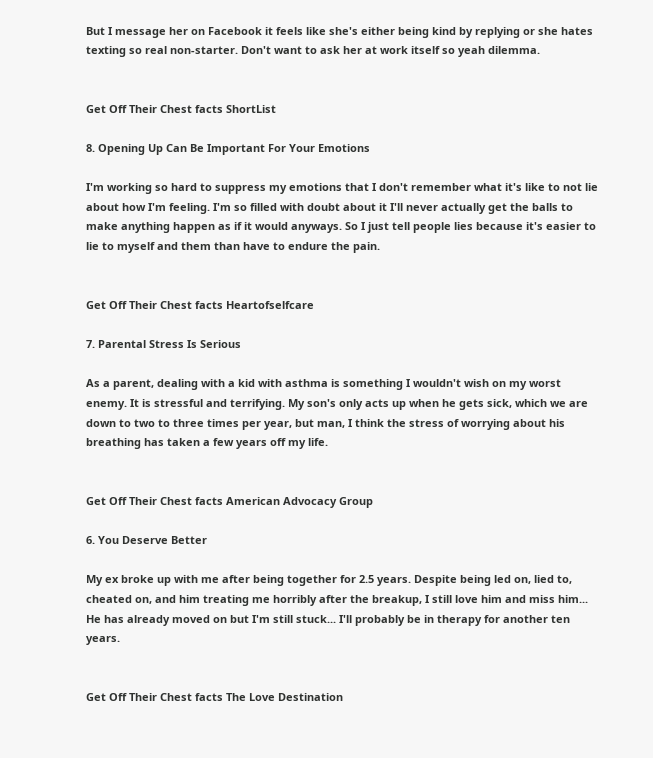But I message her on Facebook it feels like she's either being kind by replying or she hates texting so real non-starter. Don't want to ask her at work itself so yeah dilemma.


Get Off Their Chest facts ShortList

8. Opening Up Can Be Important For Your Emotions

I'm working so hard to suppress my emotions that I don't remember what it's like to not lie about how I'm feeling. I'm so filled with doubt about it I'll never actually get the balls to make anything happen as if it would anyways. So I just tell people lies because it's easier to lie to myself and them than have to endure the pain.


Get Off Their Chest facts Heartofselfcare

7. Parental Stress Is Serious

As a parent, dealing with a kid with asthma is something I wouldn't wish on my worst enemy. It is stressful and terrifying. My son's only acts up when he gets sick, which we are down to two to three times per year, but man, I think the stress of worrying about his breathing has taken a few years off my life.


Get Off Their Chest facts American Advocacy Group

6. You Deserve Better

My ex broke up with me after being together for 2.5 years. Despite being led on, lied to, cheated on, and him treating me horribly after the breakup, I still love him and miss him... He has already moved on but I'm still stuck... I'll probably be in therapy for another ten years.


Get Off Their Chest facts The Love Destination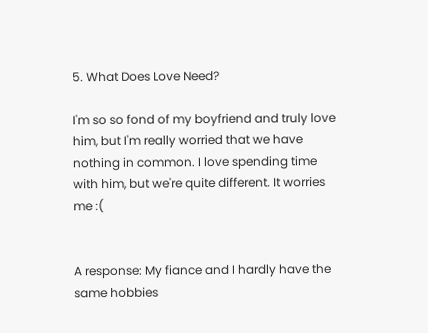5. What Does Love Need?

I'm so so fond of my boyfriend and truly love him, but I'm really worried that we have nothing in common. I love spending time with him, but we're quite different. It worries me :(


A response: My fiance and I hardly have the same hobbies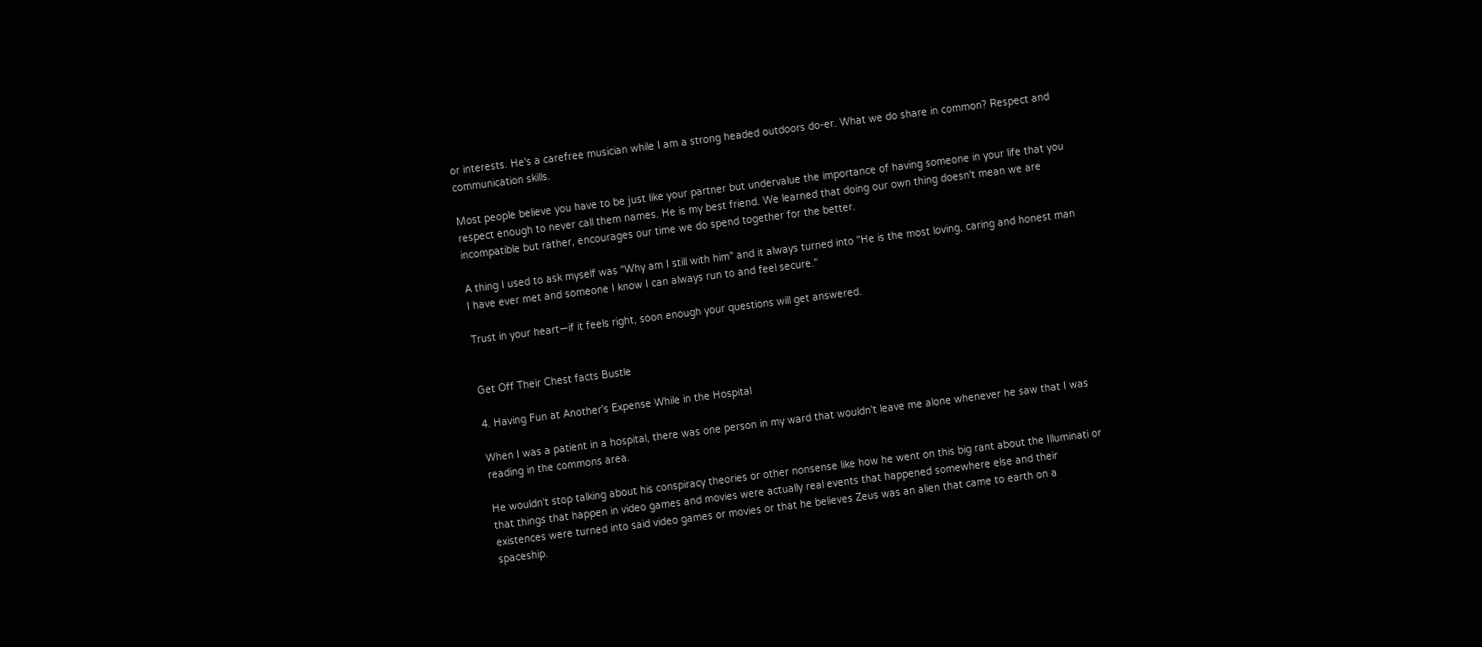or interests. He's a carefree musician while I am a strong headed outdoors do-er. What we do share in common? Respect and communication skills.

Most people believe you have to be just like your partner but undervalue the importance of having someone in your life that you respect enough to never call them names. He is my best friend. We learned that doing our own thing doesn't mean we are incompatible but rather, encourages our time we do spend together for the better.

A thing I used to ask myself was "Why am I still with him" and it always turned into "He is the most loving, caring and honest man I have ever met and someone I know I can always run to and feel secure."

Trust in your heart—if it feels right, soon enough your questions will get answered.


Get Off Their Chest facts Bustle

4. Having Fun at Another's Expense While in the Hospital

When I was a patient in a hospital, there was one person in my ward that wouldn't leave me alone whenever he saw that I was reading in the commons area.

He wouldn't stop talking about his conspiracy theories or other nonsense like how he went on this big rant about the Illuminati or that things that happen in video games and movies were actually real events that happened somewhere else and their existences were turned into said video games or movies or that he believes Zeus was an alien that came to earth on a spaceship.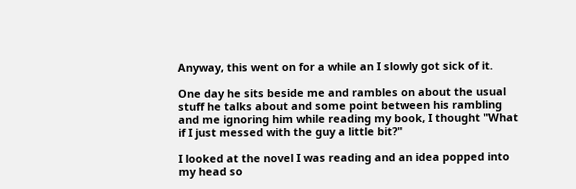Anyway, this went on for a while an I slowly got sick of it.

One day he sits beside me and rambles on about the usual stuff he talks about and some point between his rambling and me ignoring him while reading my book, I thought "What if I just messed with the guy a little bit?"

I looked at the novel I was reading and an idea popped into my head so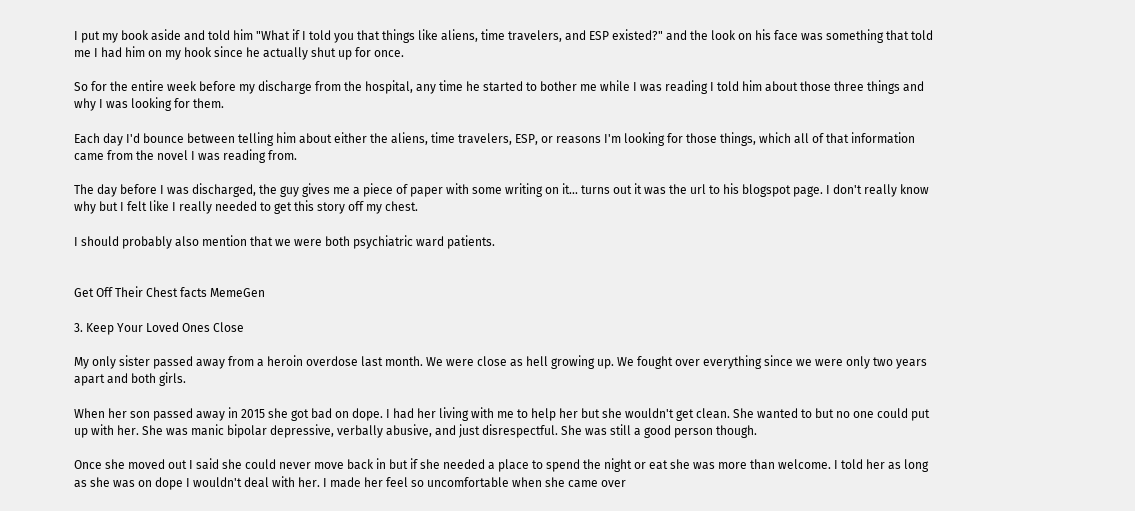I put my book aside and told him "What if I told you that things like aliens, time travelers, and ESP existed?" and the look on his face was something that told me I had him on my hook since he actually shut up for once.

So for the entire week before my discharge from the hospital, any time he started to bother me while I was reading I told him about those three things and why I was looking for them.

Each day I'd bounce between telling him about either the aliens, time travelers, ESP, or reasons I'm looking for those things, which all of that information came from the novel I was reading from.

The day before I was discharged, the guy gives me a piece of paper with some writing on it... turns out it was the url to his blogspot page. I don't really know why but I felt like I really needed to get this story off my chest.

I should probably also mention that we were both psychiatric ward patients.


Get Off Their Chest facts MemeGen

3. Keep Your Loved Ones Close

My only sister passed away from a heroin overdose last month. We were close as hell growing up. We fought over everything since we were only two years apart and both girls.

When her son passed away in 2015 she got bad on dope. I had her living with me to help her but she wouldn't get clean. She wanted to but no one could put up with her. She was manic bipolar depressive, verbally abusive, and just disrespectful. She was still a good person though.

Once she moved out I said she could never move back in but if she needed a place to spend the night or eat she was more than welcome. I told her as long as she was on dope I wouldn't deal with her. I made her feel so uncomfortable when she came over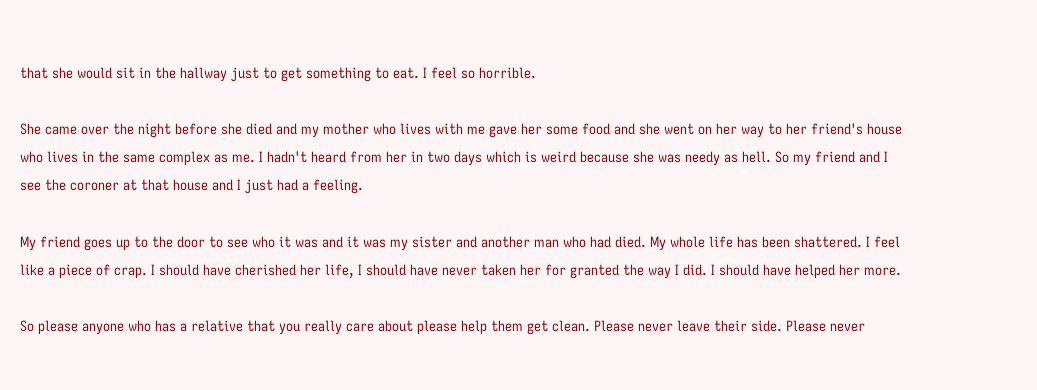that she would sit in the hallway just to get something to eat. I feel so horrible.

She came over the night before she died and my mother who lives with me gave her some food and she went on her way to her friend's house who lives in the same complex as me. I hadn't heard from her in two days which is weird because she was needy as hell. So my friend and I see the coroner at that house and I just had a feeling.

My friend goes up to the door to see who it was and it was my sister and another man who had died. My whole life has been shattered. I feel like a piece of crap. I should have cherished her life, I should have never taken her for granted the way I did. I should have helped her more.

So please anyone who has a relative that you really care about please help them get clean. Please never leave their side. Please never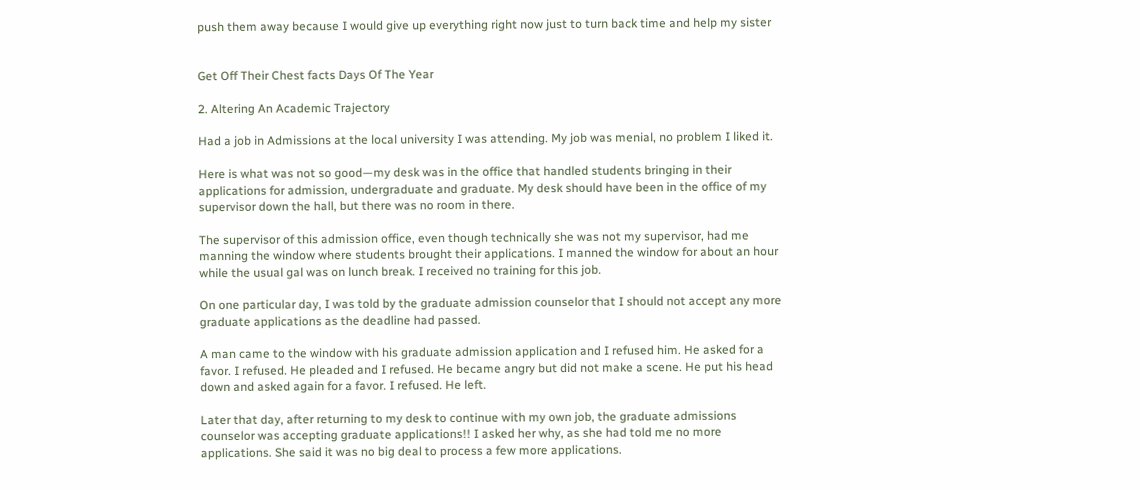push them away because I would give up everything right now just to turn back time and help my sister


Get Off Their Chest facts Days Of The Year

2. Altering An Academic Trajectory

Had a job in Admissions at the local university I was attending. My job was menial, no problem I liked it.

Here is what was not so good—my desk was in the office that handled students bringing in their applications for admission, undergraduate and graduate. My desk should have been in the office of my supervisor down the hall, but there was no room in there.

The supervisor of this admission office, even though technically she was not my supervisor, had me manning the window where students brought their applications. I manned the window for about an hour while the usual gal was on lunch break. I received no training for this job.

On one particular day, I was told by the graduate admission counselor that I should not accept any more graduate applications as the deadline had passed.

A man came to the window with his graduate admission application and I refused him. He asked for a favor. I refused. He pleaded and I refused. He became angry but did not make a scene. He put his head down and asked again for a favor. I refused. He left.

Later that day, after returning to my desk to continue with my own job, the graduate admissions counselor was accepting graduate applications!! I asked her why, as she had told me no more applications. She said it was no big deal to process a few more applications.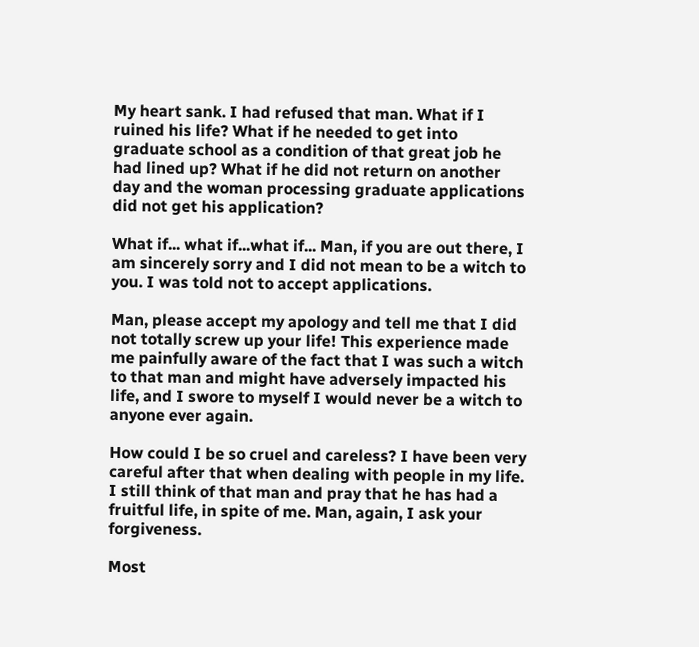My heart sank. I had refused that man. What if I ruined his life? What if he needed to get into graduate school as a condition of that great job he had lined up? What if he did not return on another day and the woman processing graduate applications did not get his application?

What if... what if...what if... Man, if you are out there, I am sincerely sorry and I did not mean to be a witch to you. I was told not to accept applications.

Man, please accept my apology and tell me that I did not totally screw up your life! This experience made me painfully aware of the fact that I was such a witch to that man and might have adversely impacted his life, and I swore to myself I would never be a witch to anyone ever again.

How could I be so cruel and careless? I have been very careful after that when dealing with people in my life. I still think of that man and pray that he has had a fruitful life, in spite of me. Man, again, I ask your forgiveness.

Most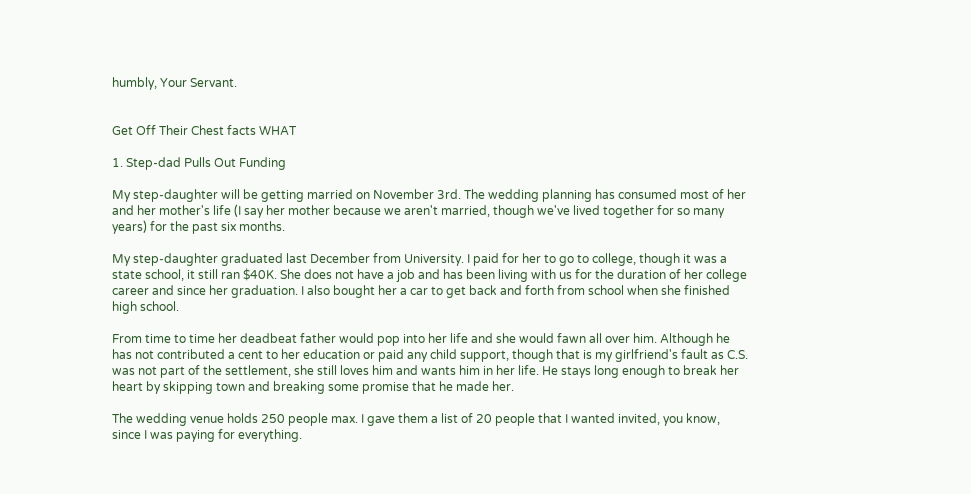humbly, Your Servant.


Get Off Their Chest facts WHAT

1. Step-dad Pulls Out Funding

My step-daughter will be getting married on November 3rd. The wedding planning has consumed most of her and her mother's life (I say her mother because we aren't married, though we've lived together for so many years) for the past six months.

My step-daughter graduated last December from University. I paid for her to go to college, though it was a state school, it still ran $40K. She does not have a job and has been living with us for the duration of her college career and since her graduation. I also bought her a car to get back and forth from school when she finished high school.

From time to time her deadbeat father would pop into her life and she would fawn all over him. Although he has not contributed a cent to her education or paid any child support, though that is my girlfriend's fault as C.S. was not part of the settlement, she still loves him and wants him in her life. He stays long enough to break her heart by skipping town and breaking some promise that he made her.

The wedding venue holds 250 people max. I gave them a list of 20 people that I wanted invited, you know, since I was paying for everything.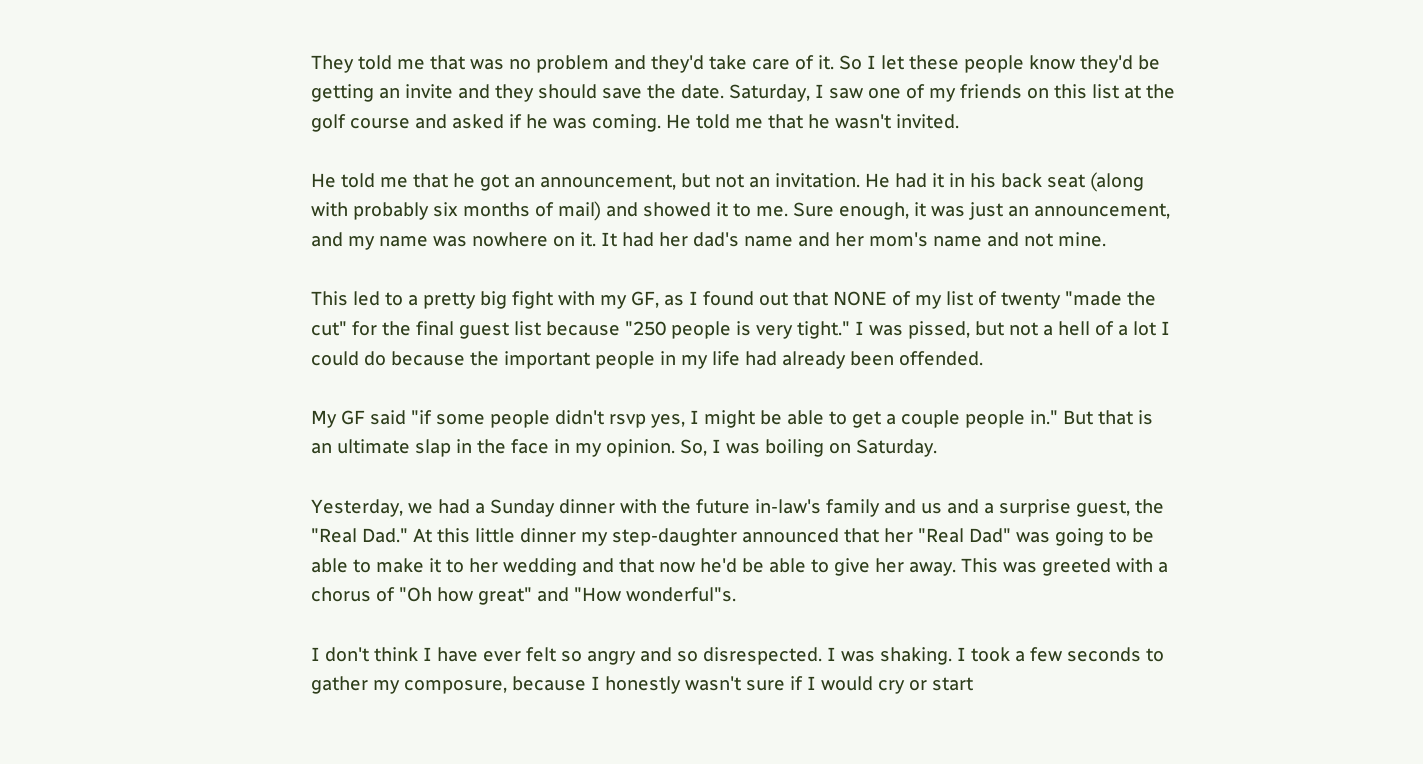They told me that was no problem and they'd take care of it. So I let these people know they'd be getting an invite and they should save the date. Saturday, I saw one of my friends on this list at the golf course and asked if he was coming. He told me that he wasn't invited.

He told me that he got an announcement, but not an invitation. He had it in his back seat (along with probably six months of mail) and showed it to me. Sure enough, it was just an announcement, and my name was nowhere on it. It had her dad's name and her mom's name and not mine.

This led to a pretty big fight with my GF, as I found out that NONE of my list of twenty "made the cut" for the final guest list because "250 people is very tight." I was pissed, but not a hell of a lot I could do because the important people in my life had already been offended.

My GF said "if some people didn't rsvp yes, I might be able to get a couple people in." But that is an ultimate slap in the face in my opinion. So, I was boiling on Saturday.

Yesterday, we had a Sunday dinner with the future in-law's family and us and a surprise guest, the "Real Dad." At this little dinner my step-daughter announced that her "Real Dad" was going to be able to make it to her wedding and that now he'd be able to give her away. This was greeted with a chorus of "Oh how great" and "How wonderful"s.

I don't think I have ever felt so angry and so disrespected. I was shaking. I took a few seconds to gather my composure, because I honestly wasn't sure if I would cry or start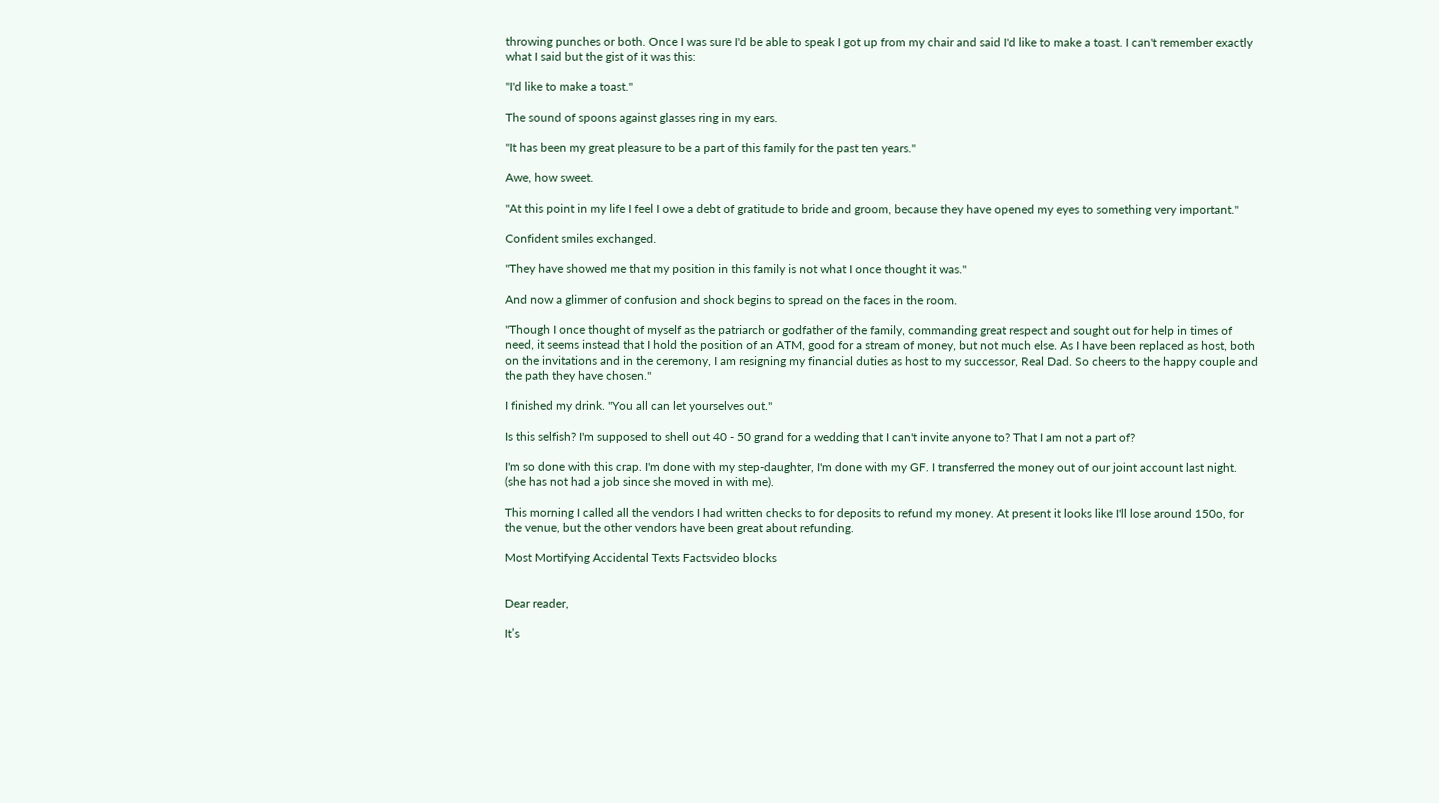throwing punches or both. Once I was sure I'd be able to speak I got up from my chair and said I'd like to make a toast. I can't remember exactly what I said but the gist of it was this:

"I'd like to make a toast."

The sound of spoons against glasses ring in my ears.

"It has been my great pleasure to be a part of this family for the past ten years."

Awe, how sweet.

"At this point in my life I feel I owe a debt of gratitude to bride and groom, because they have opened my eyes to something very important."

Confident smiles exchanged.

"They have showed me that my position in this family is not what I once thought it was."

And now a glimmer of confusion and shock begins to spread on the faces in the room.

"Though I once thought of myself as the patriarch or godfather of the family, commanding great respect and sought out for help in times of need, it seems instead that I hold the position of an ATM, good for a stream of money, but not much else. As I have been replaced as host, both on the invitations and in the ceremony, I am resigning my financial duties as host to my successor, Real Dad. So cheers to the happy couple and the path they have chosen."

I finished my drink. "You all can let yourselves out."

Is this selfish? I'm supposed to shell out 40 - 50 grand for a wedding that I can't invite anyone to? That I am not a part of?

I'm so done with this crap. I'm done with my step-daughter, I'm done with my GF. I transferred the money out of our joint account last night. (she has not had a job since she moved in with me).

This morning I called all the vendors I had written checks to for deposits to refund my money. At present it looks like I'll lose around 150o, for the venue, but the other vendors have been great about refunding.

Most Mortifying Accidental Texts Factsvideo blocks


Dear reader,

It’s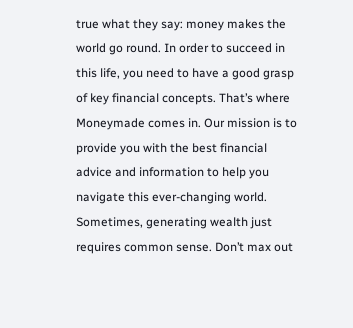true what they say: money makes the world go round. In order to succeed in this life, you need to have a good grasp of key financial concepts. That’s where Moneymade comes in. Our mission is to provide you with the best financial advice and information to help you navigate this ever-changing world. Sometimes, generating wealth just requires common sense. Don’t max out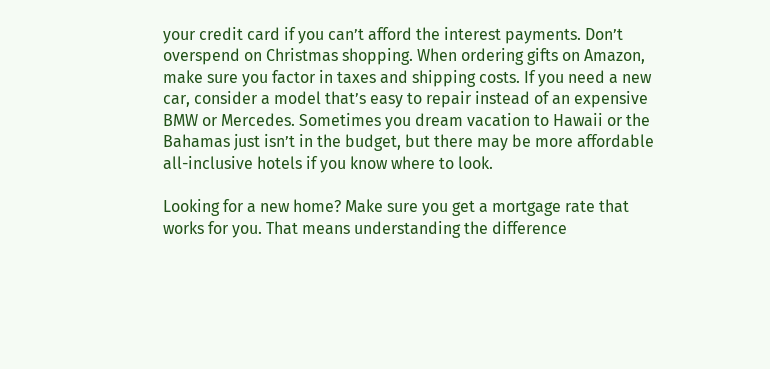your credit card if you can’t afford the interest payments. Don’t overspend on Christmas shopping. When ordering gifts on Amazon, make sure you factor in taxes and shipping costs. If you need a new car, consider a model that’s easy to repair instead of an expensive BMW or Mercedes. Sometimes you dream vacation to Hawaii or the Bahamas just isn’t in the budget, but there may be more affordable all-inclusive hotels if you know where to look.

Looking for a new home? Make sure you get a mortgage rate that works for you. That means understanding the difference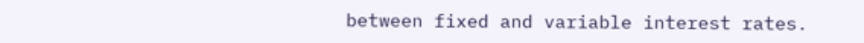between fixed and variable interest rates.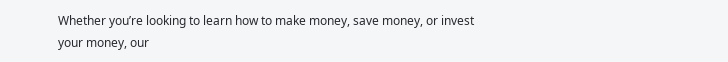Whether you’re looking to learn how to make money, save money, or invest your money, our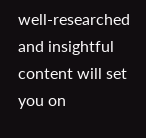well-researched and insightful content will set you on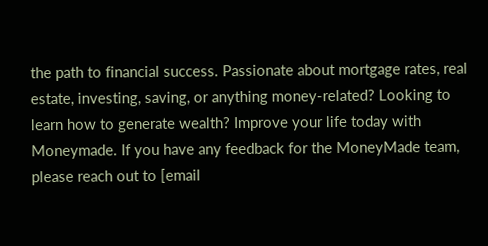the path to financial success. Passionate about mortgage rates, real estate, investing, saving, or anything money-related? Looking to learn how to generate wealth? Improve your life today with Moneymade. If you have any feedback for the MoneyMade team, please reach out to [email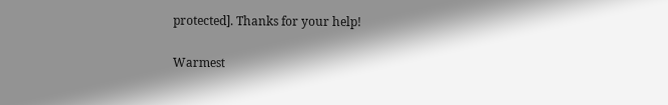protected]. Thanks for your help!

Warmest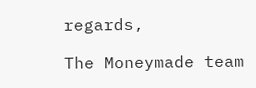regards,

The Moneymade team